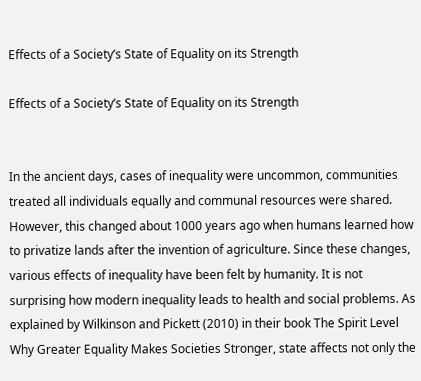Effects of a Society’s State of Equality on its Strength

Effects of a Society’s State of Equality on its Strength


In the ancient days, cases of inequality were uncommon, communities treated all individuals equally and communal resources were shared. However, this changed about 1000 years ago when humans learned how to privatize lands after the invention of agriculture. Since these changes, various effects of inequality have been felt by humanity. It is not surprising how modern inequality leads to health and social problems. As explained by Wilkinson and Pickett (2010) in their book The Spirit Level Why Greater Equality Makes Societies Stronger, state affects not only the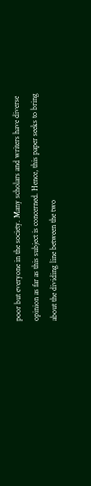poor but everyone in the society. Many scholars and writers have diverse opinion as far as this subject is concerned. Hence, this paper seeks to bring about the dividing line between the two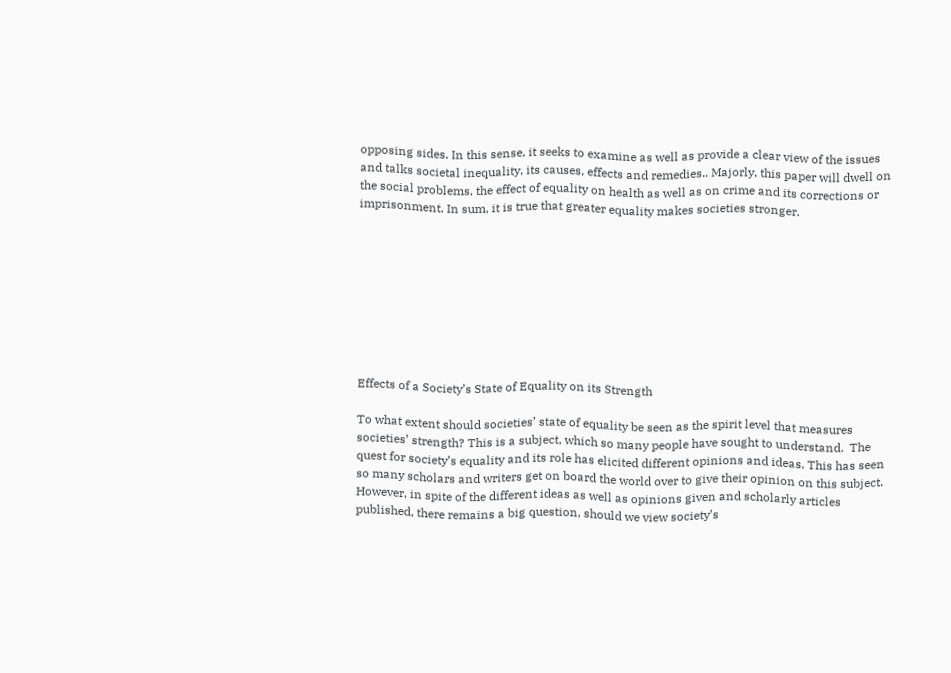opposing sides. In this sense, it seeks to examine as well as provide a clear view of the issues and talks societal inequality, its causes, effects and remedies.. Majorly, this paper will dwell on the social problems, the effect of equality on health as well as on crime and its corrections or imprisonment. In sum, it is true that greater equality makes societies stronger.









Effects of a Society’s State of Equality on its Strength

To what extent should societies’ state of equality be seen as the spirit level that measures societies’ strength? This is a subject, which so many people have sought to understand.  The quest for society’s equality and its role has elicited different opinions and ideas. This has seen so many scholars and writers get on board the world over to give their opinion on this subject. However, in spite of the different ideas as well as opinions given and scholarly articles published, there remains a big question, should we view society’s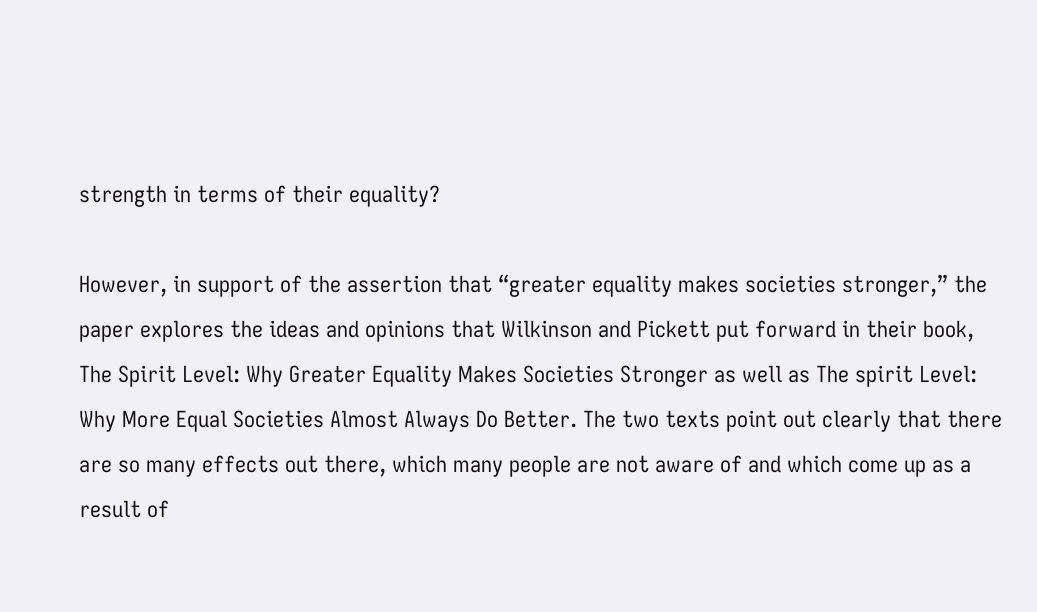strength in terms of their equality?

However, in support of the assertion that “greater equality makes societies stronger,” the paper explores the ideas and opinions that Wilkinson and Pickett put forward in their book, The Spirit Level: Why Greater Equality Makes Societies Stronger as well as The spirit Level: Why More Equal Societies Almost Always Do Better. The two texts point out clearly that there are so many effects out there, which many people are not aware of and which come up as a result of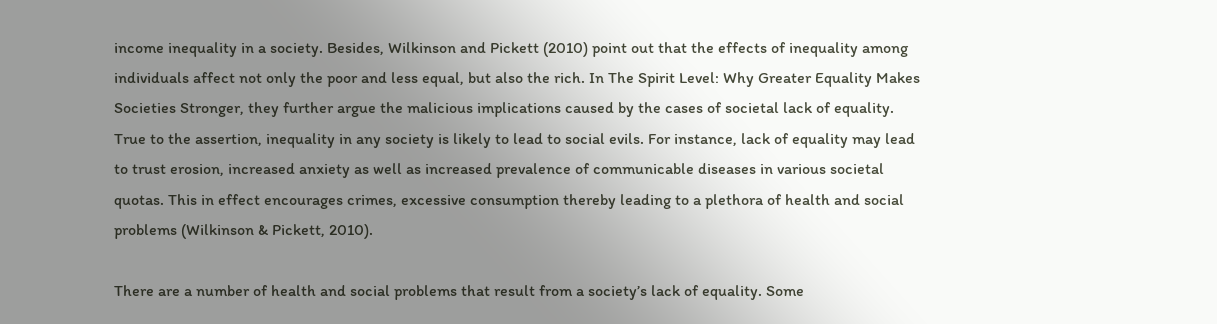income inequality in a society. Besides, Wilkinson and Pickett (2010) point out that the effects of inequality among individuals affect not only the poor and less equal, but also the rich. In The Spirit Level: Why Greater Equality Makes Societies Stronger, they further argue the malicious implications caused by the cases of societal lack of equality. True to the assertion, inequality in any society is likely to lead to social evils. For instance, lack of equality may lead to trust erosion, increased anxiety as well as increased prevalence of communicable diseases in various societal quotas. This in effect encourages crimes, excessive consumption thereby leading to a plethora of health and social problems (Wilkinson & Pickett, 2010).

There are a number of health and social problems that result from a society’s lack of equality. Some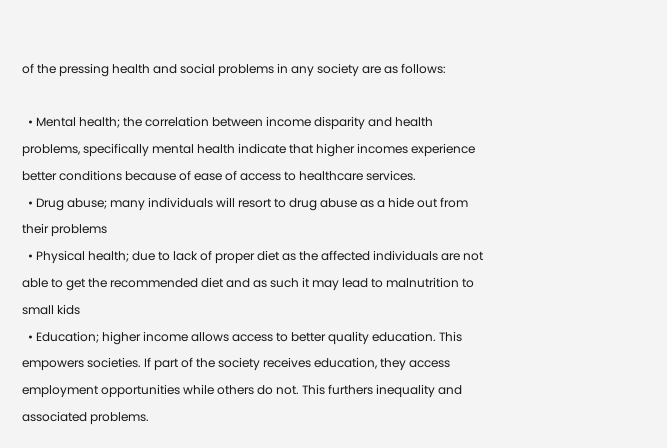of the pressing health and social problems in any society are as follows:

  • Mental health; the correlation between income disparity and health problems, specifically mental health indicate that higher incomes experience better conditions because of ease of access to healthcare services.
  • Drug abuse; many individuals will resort to drug abuse as a hide out from their problems
  • Physical health; due to lack of proper diet as the affected individuals are not able to get the recommended diet and as such it may lead to malnutrition to small kids
  • Education; higher income allows access to better quality education. This empowers societies. If part of the society receives education, they access employment opportunities while others do not. This furthers inequality and associated problems.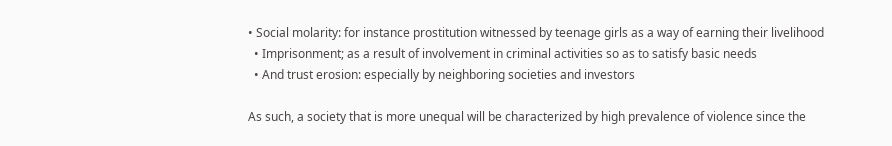• Social molarity: for instance prostitution witnessed by teenage girls as a way of earning their livelihood
  • Imprisonment; as a result of involvement in criminal activities so as to satisfy basic needs
  • And trust erosion: especially by neighboring societies and investors

As such, a society that is more unequal will be characterized by high prevalence of violence since the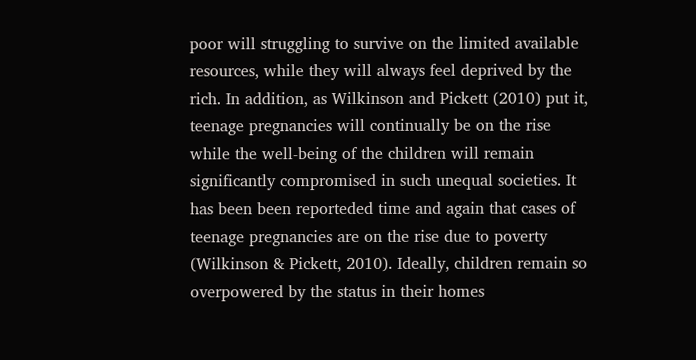poor will struggling to survive on the limited available resources, while they will always feel deprived by the rich. In addition, as Wilkinson and Pickett (2010) put it, teenage pregnancies will continually be on the rise while the well-being of the children will remain significantly compromised in such unequal societies. It has been been reporteded time and again that cases of teenage pregnancies are on the rise due to poverty (Wilkinson & Pickett, 2010). Ideally, children remain so overpowered by the status in their homes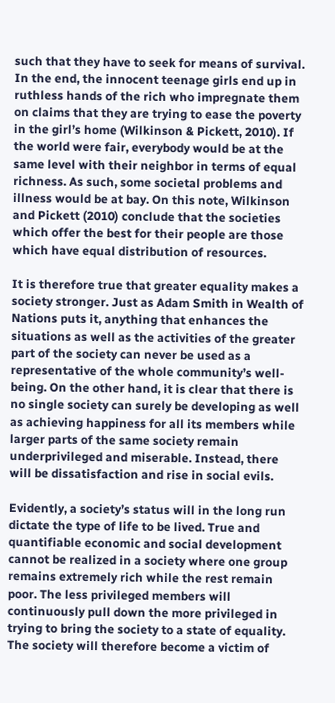such that they have to seek for means of survival. In the end, the innocent teenage girls end up in ruthless hands of the rich who impregnate them on claims that they are trying to ease the poverty in the girl’s home (Wilkinson & Pickett, 2010). If the world were fair, everybody would be at the same level with their neighbor in terms of equal richness. As such, some societal problems and illness would be at bay. On this note, Wilkinson and Pickett (2010) conclude that the societies which offer the best for their people are those which have equal distribution of resources.

It is therefore true that greater equality makes a society stronger. Just as Adam Smith in Wealth of Nations puts it, anything that enhances the situations as well as the activities of the greater part of the society can never be used as a representative of the whole community’s well-being. On the other hand, it is clear that there is no single society can surely be developing as well as achieving happiness for all its members while larger parts of the same society remain underprivileged and miserable. Instead, there will be dissatisfaction and rise in social evils.

Evidently, a society’s status will in the long run dictate the type of life to be lived. True and quantifiable economic and social development cannot be realized in a society where one group remains extremely rich while the rest remain poor. The less privileged members will continuously pull down the more privileged in trying to bring the society to a state of equality. The society will therefore become a victim of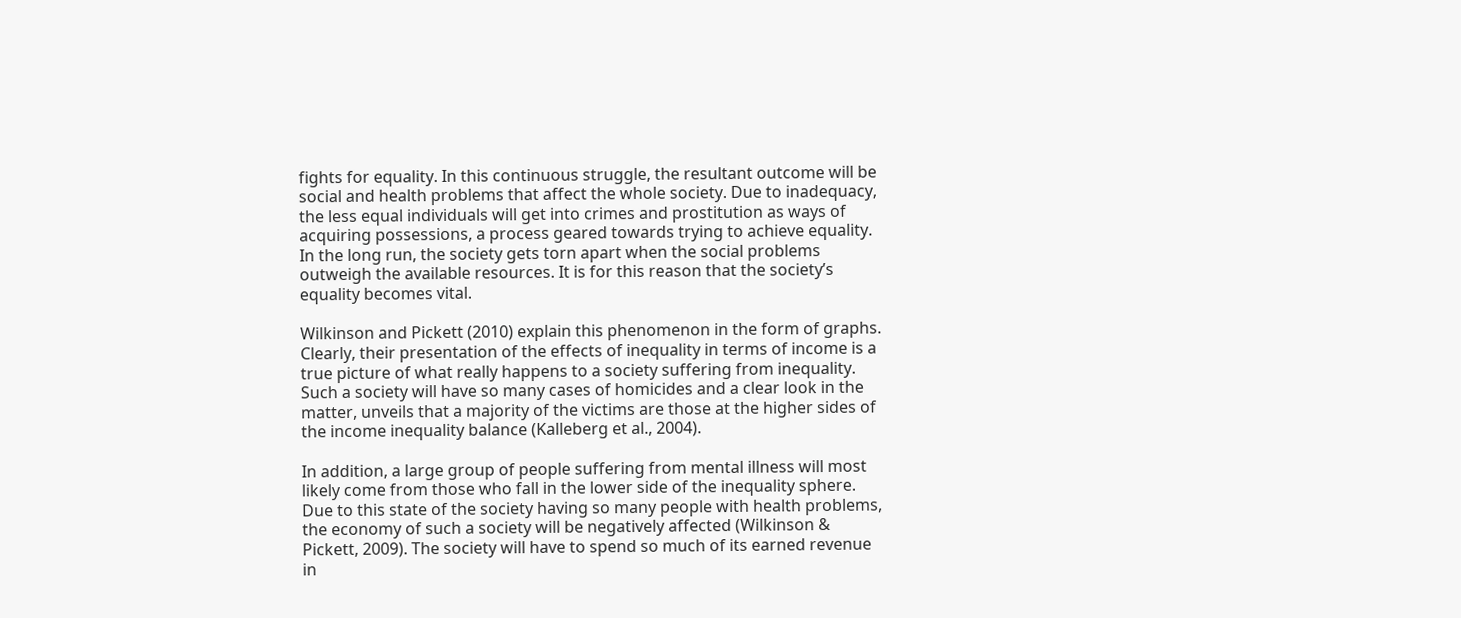fights for equality. In this continuous struggle, the resultant outcome will be social and health problems that affect the whole society. Due to inadequacy, the less equal individuals will get into crimes and prostitution as ways of acquiring possessions, a process geared towards trying to achieve equality. In the long run, the society gets torn apart when the social problems outweigh the available resources. It is for this reason that the society’s equality becomes vital.

Wilkinson and Pickett (2010) explain this phenomenon in the form of graphs. Clearly, their presentation of the effects of inequality in terms of income is a true picture of what really happens to a society suffering from inequality. Such a society will have so many cases of homicides and a clear look in the matter, unveils that a majority of the victims are those at the higher sides of the income inequality balance (Kalleberg et al., 2004).

In addition, a large group of people suffering from mental illness will most likely come from those who fall in the lower side of the inequality sphere. Due to this state of the society having so many people with health problems, the economy of such a society will be negatively affected (Wilkinson & Pickett, 2009). The society will have to spend so much of its earned revenue in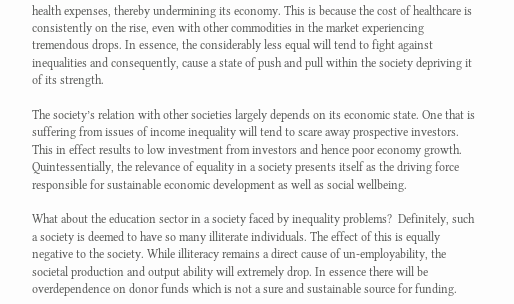health expenses, thereby undermining its economy. This is because the cost of healthcare is consistently on the rise, even with other commodities in the market experiencing tremendous drops. In essence, the considerably less equal will tend to fight against inequalities and consequently, cause a state of push and pull within the society depriving it of its strength.

The society’s relation with other societies largely depends on its economic state. One that is suffering from issues of income inequality will tend to scare away prospective investors. This in effect results to low investment from investors and hence poor economy growth. Quintessentially, the relevance of equality in a society presents itself as the driving force responsible for sustainable economic development as well as social wellbeing.

What about the education sector in a society faced by inequality problems?  Definitely, such a society is deemed to have so many illiterate individuals. The effect of this is equally negative to the society. While illiteracy remains a direct cause of un-employability, the societal production and output ability will extremely drop. In essence there will be overdependence on donor funds which is not a sure and sustainable source for funding.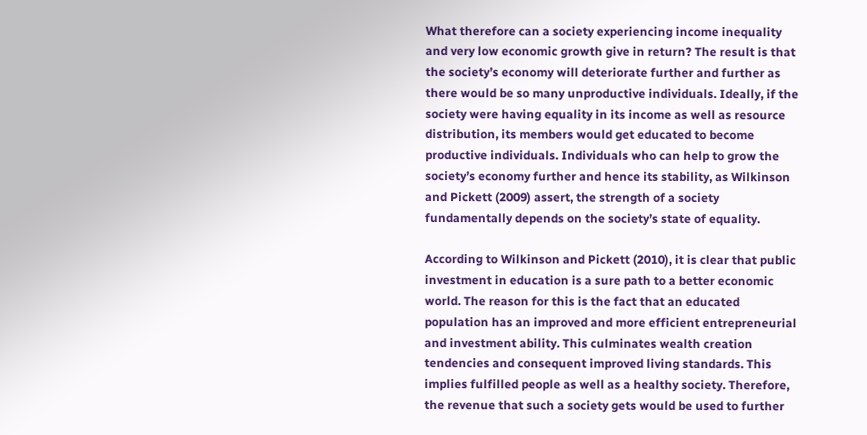What therefore can a society experiencing income inequality and very low economic growth give in return? The result is that the society’s economy will deteriorate further and further as there would be so many unproductive individuals. Ideally, if the society were having equality in its income as well as resource distribution, its members would get educated to become productive individuals. Individuals who can help to grow the society’s economy further and hence its stability, as Wilkinson and Pickett (2009) assert, the strength of a society fundamentally depends on the society’s state of equality.

According to Wilkinson and Pickett (2010), it is clear that public investment in education is a sure path to a better economic world. The reason for this is the fact that an educated population has an improved and more efficient entrepreneurial and investment ability. This culminates wealth creation tendencies and consequent improved living standards. This implies fulfilled people as well as a healthy society. Therefore, the revenue that such a society gets would be used to further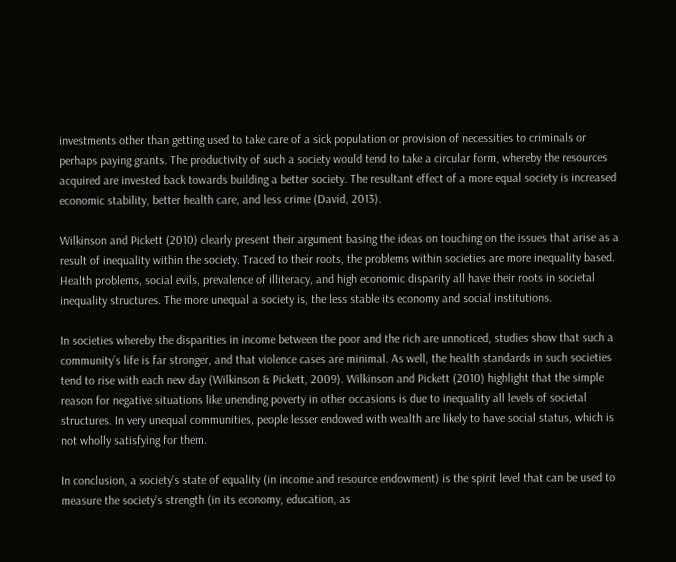investments other than getting used to take care of a sick population or provision of necessities to criminals or perhaps paying grants. The productivity of such a society would tend to take a circular form, whereby the resources acquired are invested back towards building a better society. The resultant effect of a more equal society is increased economic stability, better health care, and less crime (David, 2013).

Wilkinson and Pickett (2010) clearly present their argument basing the ideas on touching on the issues that arise as a result of inequality within the society. Traced to their roots, the problems within societies are more inequality based. Health problems, social evils, prevalence of illiteracy, and high economic disparity all have their roots in societal inequality structures. The more unequal a society is, the less stable its economy and social institutions.

In societies whereby the disparities in income between the poor and the rich are unnoticed, studies show that such a community’s life is far stronger, and that violence cases are minimal. As well, the health standards in such societies tend to rise with each new day (Wilkinson & Pickett, 2009). Wilkinson and Pickett (2010) highlight that the simple reason for negative situations like unending poverty in other occasions is due to inequality all levels of societal structures. In very unequal communities, people lesser endowed with wealth are likely to have social status, which is not wholly satisfying for them.

In conclusion, a society’s state of equality (in income and resource endowment) is the spirit level that can be used to measure the society’s strength (in its economy, education, as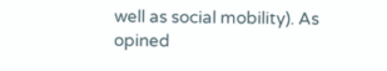well as social mobility). As opined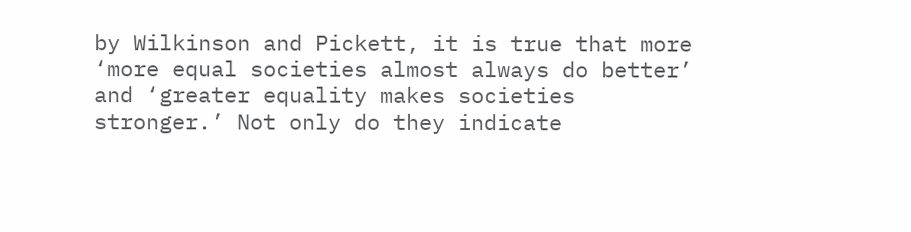by Wilkinson and Pickett, it is true that more ‘more equal societies almost always do better’ and ‘greater equality makes societies stronger.’ Not only do they indicate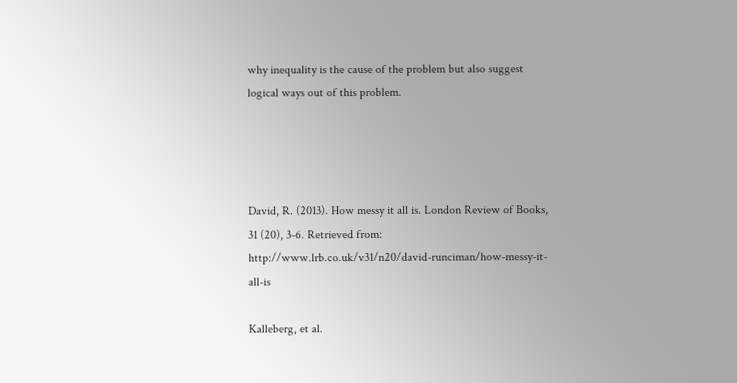why inequality is the cause of the problem but also suggest logical ways out of this problem.




David, R. (2013). How messy it all is. London Review of Books, 31 (20), 3-6. Retrieved from: http://www.lrb.co.uk/v31/n20/david-runciman/how-messy-it-all-is

Kalleberg, et al.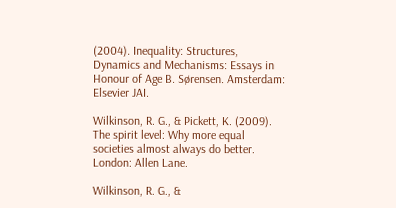(2004). Inequality: Structures, Dynamics and Mechanisms: Essays in Honour of Age B. Sørensen. Amsterdam: Elsevier JAI.

Wilkinson, R. G., & Pickett, K. (2009). The spirit level: Why more equal societies almost always do better. London: Allen Lane.

Wilkinson, R. G., &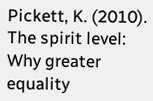Pickett, K. (2010). The spirit level: Why greater equality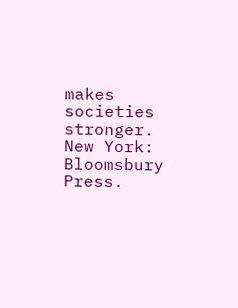makes societies stronger. New York: Bloomsbury Press.